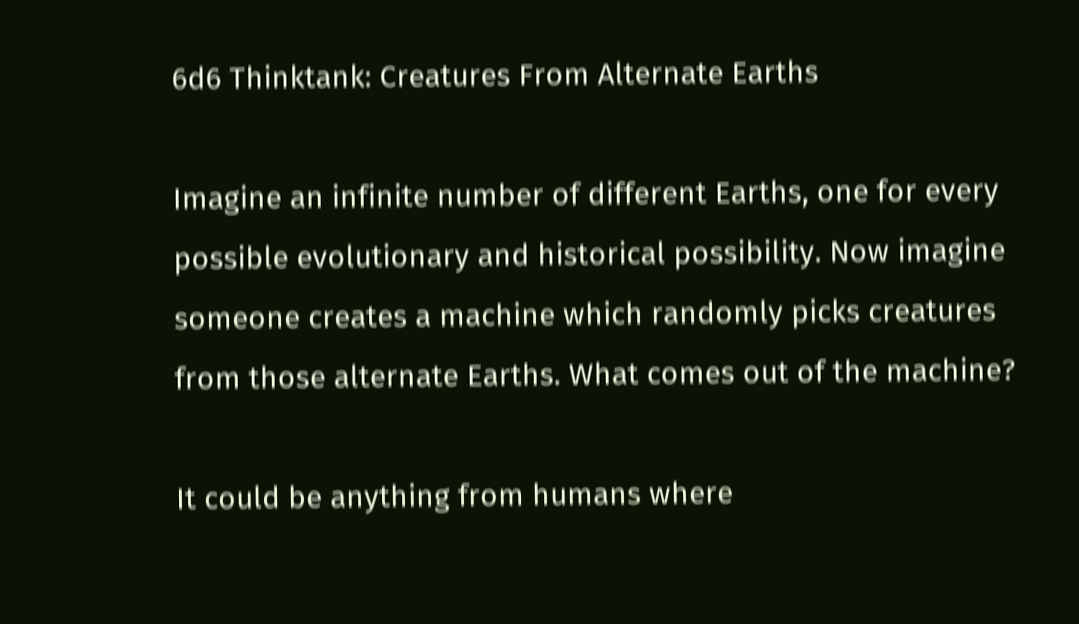6d6 Thinktank: Creatures From Alternate Earths

Imagine an infinite number of different Earths, one for every possible evolutionary and historical possibility. Now imagine someone creates a machine which randomly picks creatures from those alternate Earths. What comes out of the machine?

It could be anything from humans where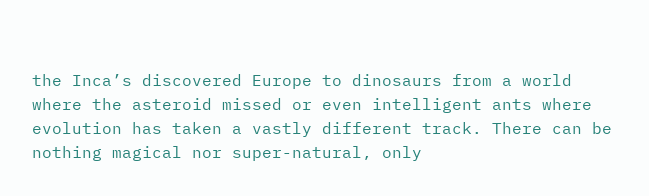the Inca’s discovered Europe to dinosaurs from a world where the asteroid missed or even intelligent ants where evolution has taken a vastly different track. There can be nothing magical nor super-natural, only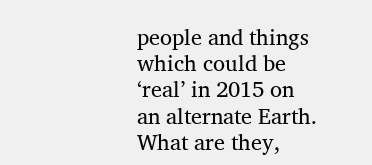people and things which could be ‘real’ in 2015 on an alternate Earth. What are they,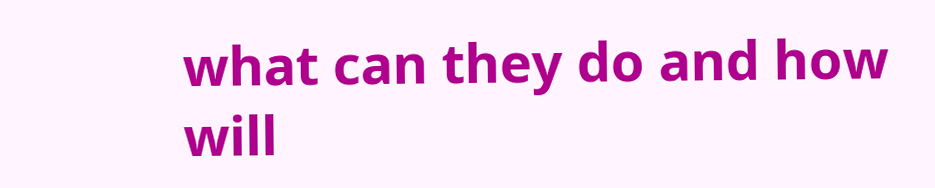what can they do and how will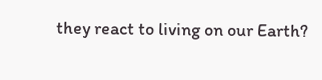they react to living on our Earth?